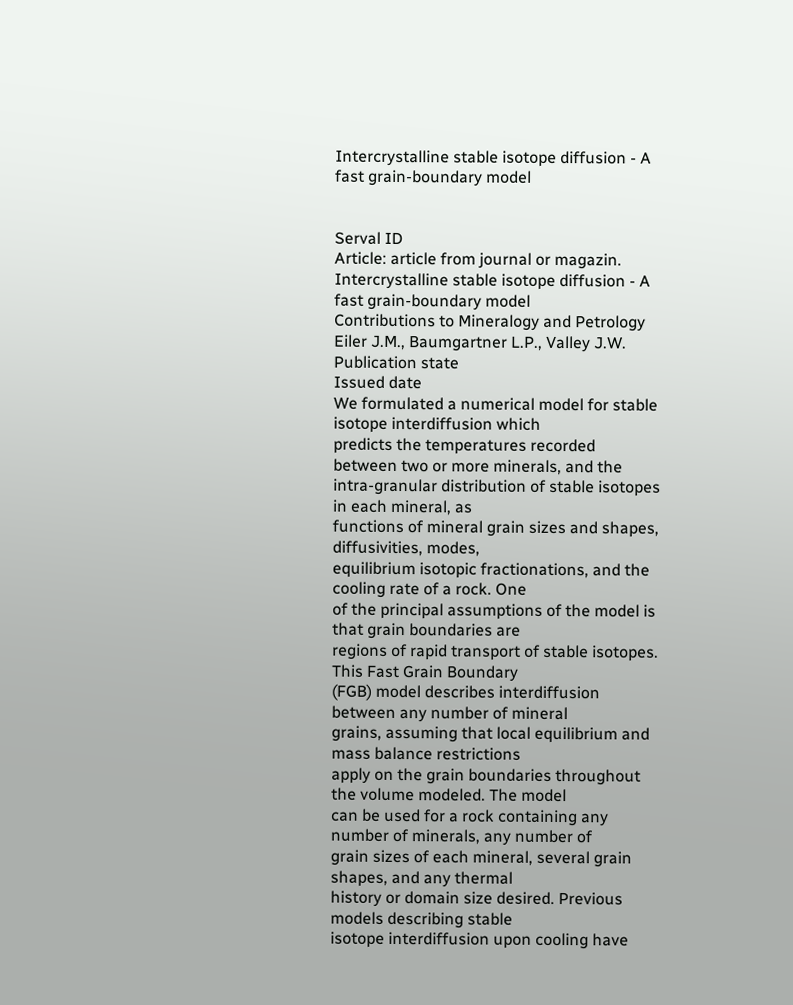Intercrystalline stable isotope diffusion - A fast grain-boundary model


Serval ID
Article: article from journal or magazin.
Intercrystalline stable isotope diffusion - A fast grain-boundary model
Contributions to Mineralogy and Petrology
Eiler J.M., Baumgartner L.P., Valley J.W.
Publication state
Issued date
We formulated a numerical model for stable isotope interdiffusion which
predicts the temperatures recorded between two or more minerals, and the
intra-granular distribution of stable isotopes in each mineral, as
functions of mineral grain sizes and shapes, diffusivities, modes,
equilibrium isotopic fractionations, and the cooling rate of a rock. One
of the principal assumptions of the model is that grain boundaries are
regions of rapid transport of stable isotopes. This Fast Grain Boundary
(FGB) model describes interdiffusion between any number of mineral
grains, assuming that local equilibrium and mass balance restrictions
apply on the grain boundaries throughout the volume modeled. The model
can be used for a rock containing any number of minerals, any number of
grain sizes of each mineral, several grain shapes, and any thermal
history or domain size desired. Previous models describing stable
isotope interdiffusion upon cooling have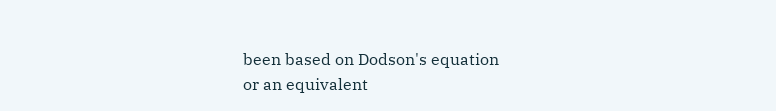been based on Dodson's equation
or an equivalent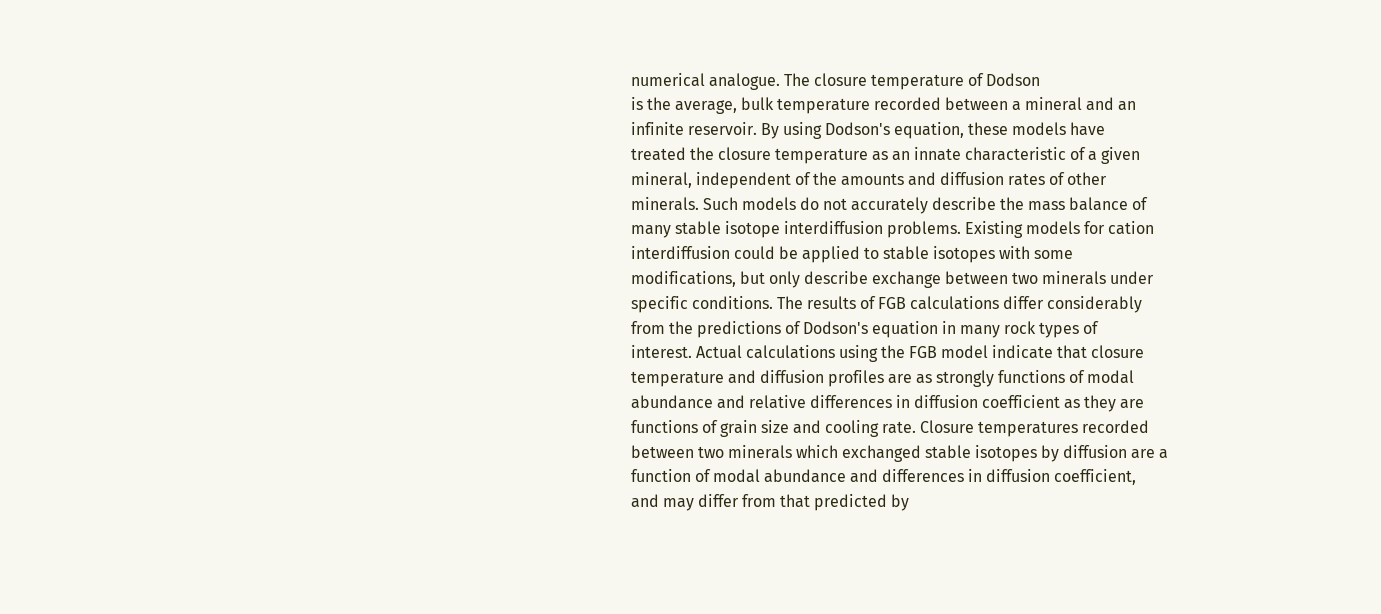numerical analogue. The closure temperature of Dodson
is the average, bulk temperature recorded between a mineral and an
infinite reservoir. By using Dodson's equation, these models have
treated the closure temperature as an innate characteristic of a given
mineral, independent of the amounts and diffusion rates of other
minerals. Such models do not accurately describe the mass balance of
many stable isotope interdiffusion problems. Existing models for cation
interdiffusion could be applied to stable isotopes with some
modifications, but only describe exchange between two minerals under
specific conditions. The results of FGB calculations differ considerably
from the predictions of Dodson's equation in many rock types of
interest. Actual calculations using the FGB model indicate that closure
temperature and diffusion profiles are as strongly functions of modal
abundance and relative differences in diffusion coefficient as they are
functions of grain size and cooling rate. Closure temperatures recorded
between two minerals which exchanged stable isotopes by diffusion are a
function of modal abundance and differences in diffusion coefficient,
and may differ from that predicted by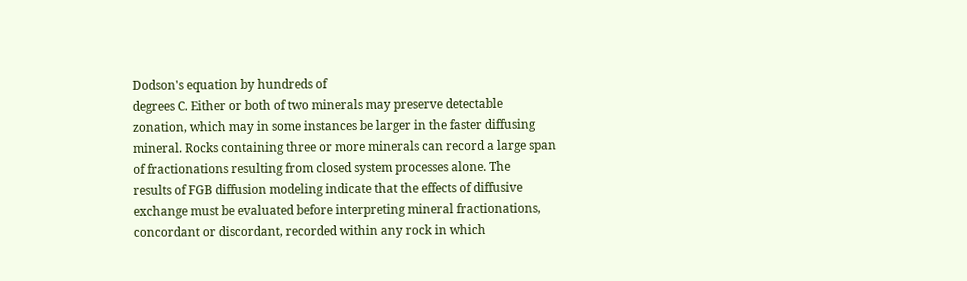Dodson's equation by hundreds of
degrees C. Either or both of two minerals may preserve detectable
zonation, which may in some instances be larger in the faster diffusing
mineral. Rocks containing three or more minerals can record a large span
of fractionations resulting from closed system processes alone. The
results of FGB diffusion modeling indicate that the effects of diffusive
exchange must be evaluated before interpreting mineral fractionations,
concordant or discordant, recorded within any rock in which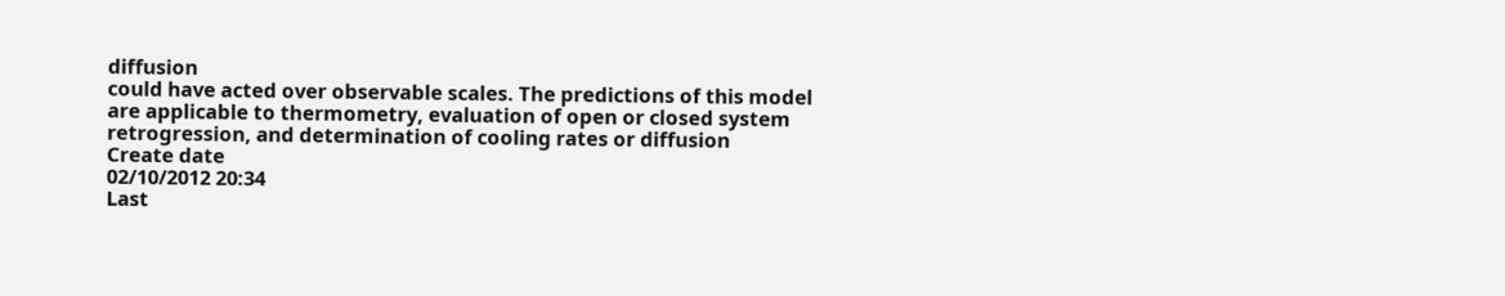diffusion
could have acted over observable scales. The predictions of this model
are applicable to thermometry, evaluation of open or closed system
retrogression, and determination of cooling rates or diffusion
Create date
02/10/2012 20:34
Last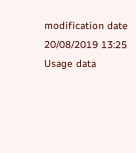modification date
20/08/2019 13:25
Usage data